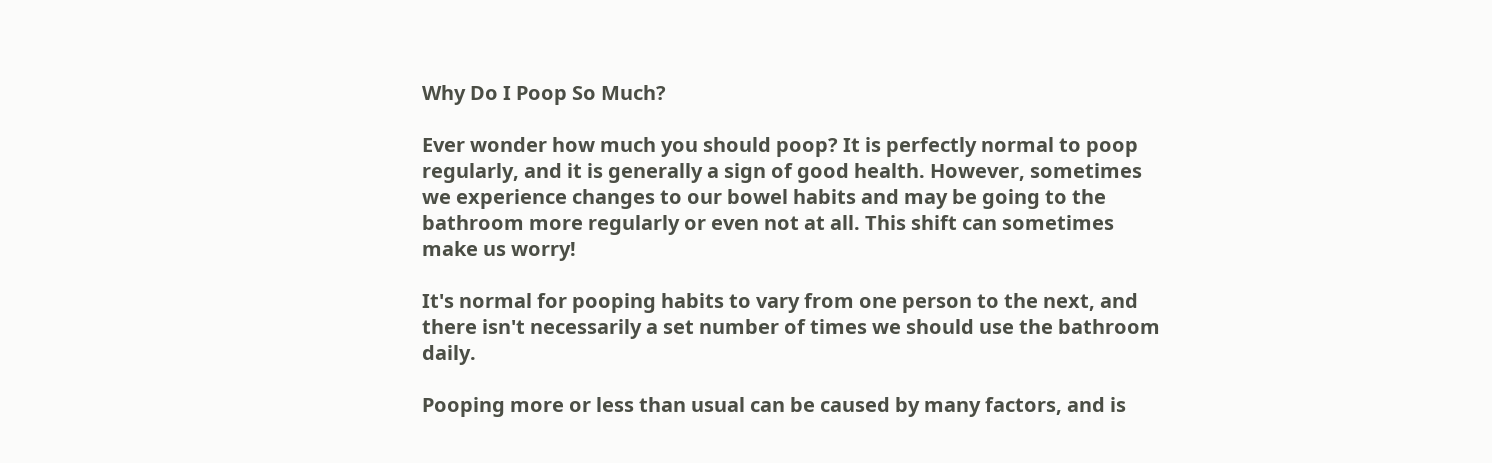Why Do I Poop So Much?

Ever wonder how much you should poop? It is perfectly normal to poop regularly, and it is generally a sign of good health. However, sometimes we experience changes to our bowel habits and may be going to the bathroom more regularly or even not at all. This shift can sometimes make us worry!

It's normal for pooping habits to vary from one person to the next, and there isn't necessarily a set number of times we should use the bathroom daily.

Pooping more or less than usual can be caused by many factors, and is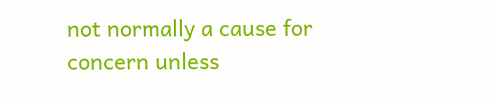not normally a cause for concern unless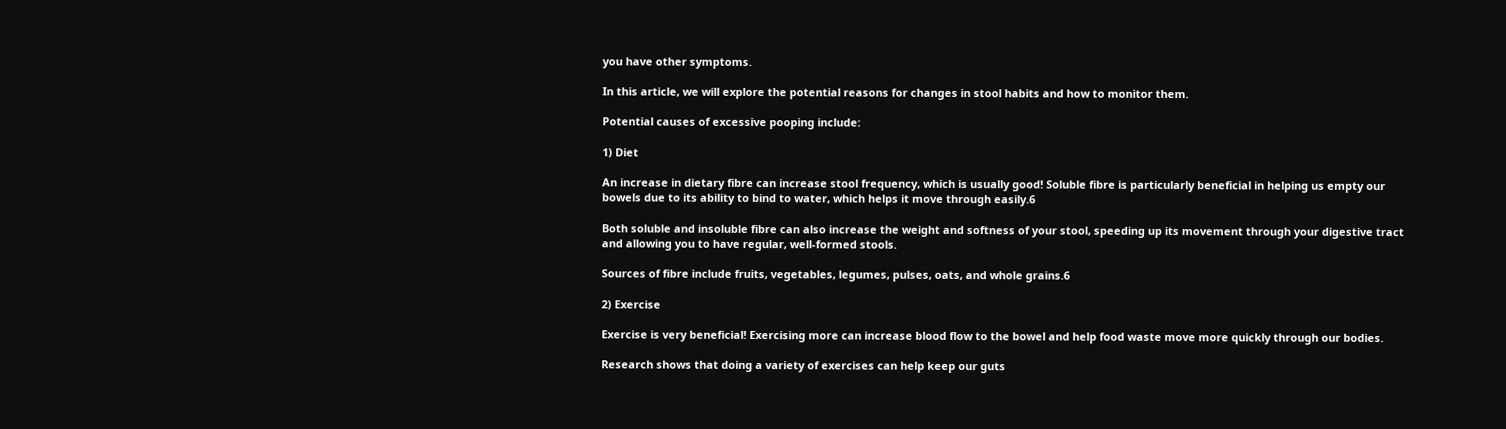you have other symptoms.

In this article, we will explore the potential reasons for changes in stool habits and how to monitor them.

Potential causes of excessive pooping include:

1) Diet

An increase in dietary fibre can increase stool frequency, which is usually good! Soluble fibre is particularly beneficial in helping us empty our bowels due to its ability to bind to water, which helps it move through easily.6

Both soluble and insoluble fibre can also increase the weight and softness of your stool, speeding up its movement through your digestive tract and allowing you to have regular, well-formed stools.

Sources of fibre include fruits, vegetables, legumes, pulses, oats, and whole grains.6

2) Exercise

Exercise is very beneficial! Exercising more can increase blood flow to the bowel and help food waste move more quickly through our bodies.

Research shows that doing a variety of exercises can help keep our guts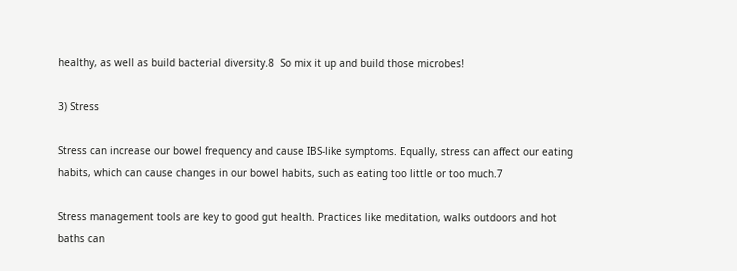healthy, as well as build bacterial diversity.8  So mix it up and build those microbes!

3) Stress

Stress can increase our bowel frequency and cause IBS-like symptoms. Equally, stress can affect our eating habits, which can cause changes in our bowel habits, such as eating too little or too much.7

Stress management tools are key to good gut health. Practices like meditation, walks outdoors and hot baths can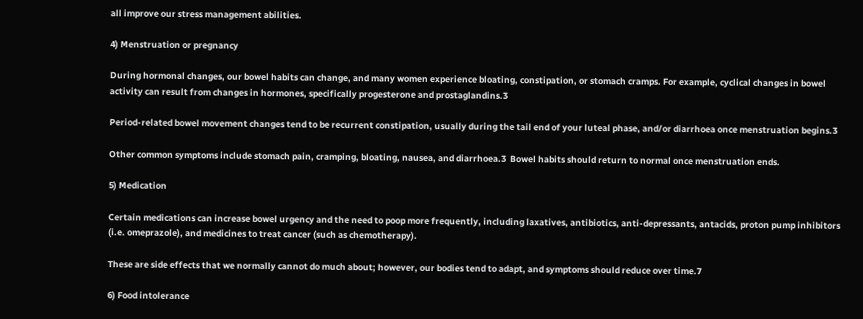all improve our stress management abilities.

4) Menstruation or pregnancy

During hormonal changes, our bowel habits can change, and many women experience bloating, constipation, or stomach cramps. For example, cyclical changes in bowel activity can result from changes in hormones, specifically progesterone and prostaglandins.3

Period-related bowel movement changes tend to be recurrent constipation, usually during the tail end of your luteal phase, and/or diarrhoea once menstruation begins.3

Other common symptoms include stomach pain, cramping, bloating, nausea, and diarrhoea.3  Bowel habits should return to normal once menstruation ends.

5) Medication

Certain medications can increase bowel urgency and the need to poop more frequently, including laxatives, antibiotics, anti-depressants, antacids, proton pump inhibitors (i.e. omeprazole), and medicines to treat cancer (such as chemotherapy).

These are side effects that we normally cannot do much about; however, our bodies tend to adapt, and symptoms should reduce over time.7

6) Food intolerance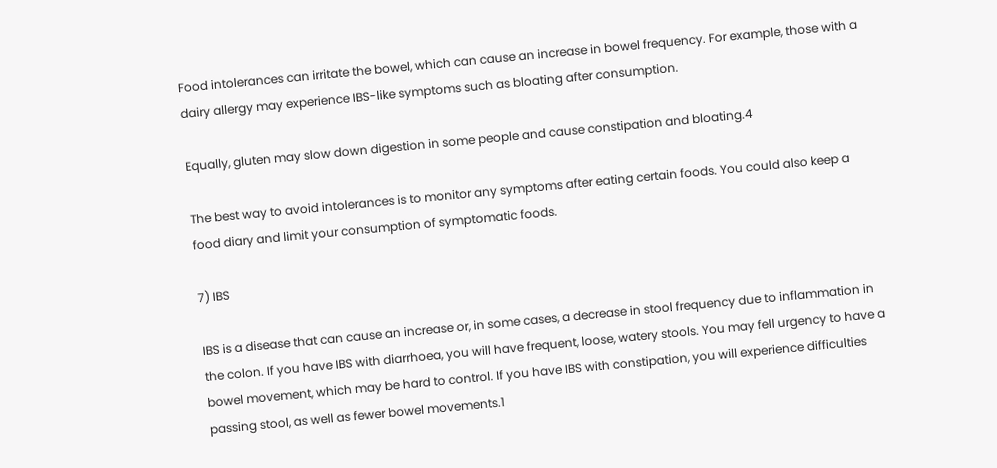Food intolerances can irritate the bowel, which can cause an increase in bowel frequency. For example, those with a dairy allergy may experience IBS-like symptoms such as bloating after consumption.

Equally, gluten may slow down digestion in some people and cause constipation and bloating.4

The best way to avoid intolerances is to monitor any symptoms after eating certain foods. You could also keep a food diary and limit your consumption of symptomatic foods.

7) IBS

IBS is a disease that can cause an increase or, in some cases, a decrease in stool frequency due to inflammation in the colon. If you have IBS with diarrhoea, you will have frequent, loose, watery stools. You may fell urgency to have a bowel movement, which may be hard to control. If you have IBS with constipation, you will experience difficulties passing stool, as well as fewer bowel movements.1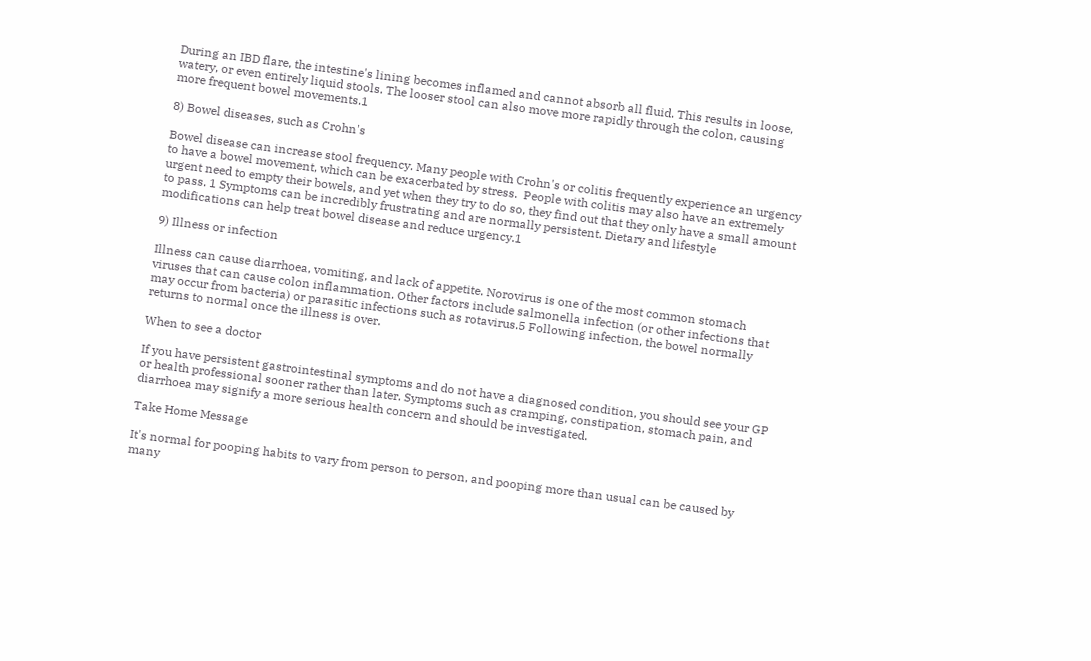During an IBD flare, the intestine's lining becomes inflamed and cannot absorb all fluid. This results in loose, watery, or even entirely liquid stools. The looser stool can also move more rapidly through the colon, causing more frequent bowel movements.1

8) Bowel diseases, such as Crohn's

Bowel disease can increase stool frequency. Many people with Crohn's or colitis frequently experience an urgency to have a bowel movement, which can be exacerbated by stress.  People with colitis may also have an extremely urgent need to empty their bowels, and yet when they try to do so, they find out that they only have a small amount to pass. 1 Symptoms can be incredibly frustrating and are normally persistent. Dietary and lifestyle modifications can help treat bowel disease and reduce urgency.1

9) Illness or infection

Illness can cause diarrhoea, vomiting, and lack of appetite. Norovirus is one of the most common stomach viruses that can cause colon inflammation. Other factors include salmonella infection (or other infections that may occur from bacteria) or parasitic infections such as rotavirus.5 Following infection, the bowel normally returns to normal once the illness is over.

When to see a doctor

If you have persistent gastrointestinal symptoms and do not have a diagnosed condition, you should see your GP or health professional sooner rather than later. Symptoms such as cramping, constipation, stomach pain, and diarrhoea may signify a more serious health concern and should be investigated.

Take Home Message

It's normal for pooping habits to vary from person to person, and pooping more than usual can be caused by many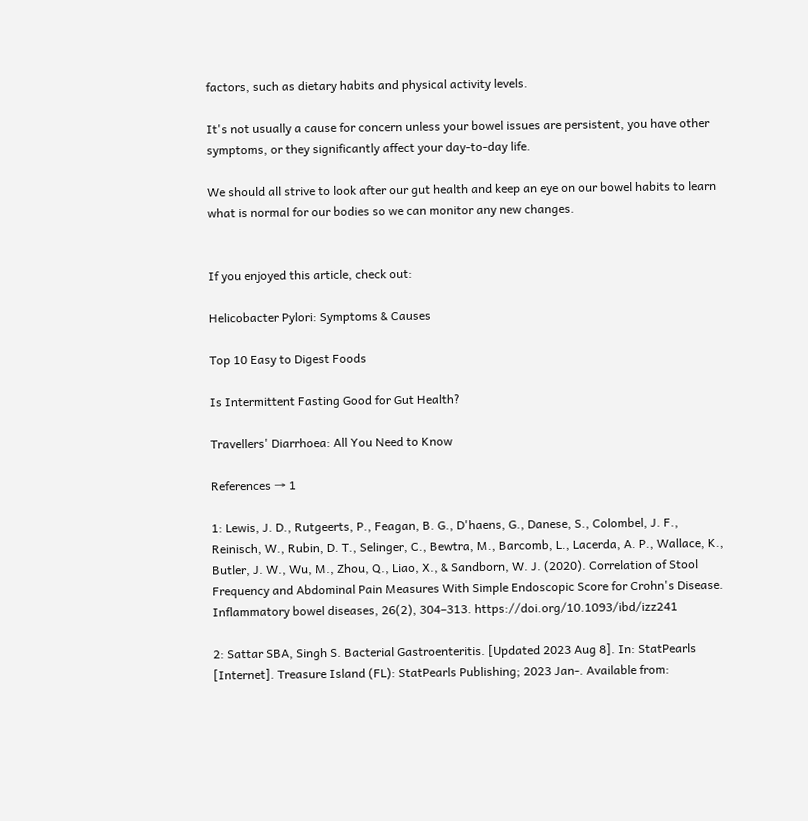factors, such as dietary habits and physical activity levels.

It's not usually a cause for concern unless your bowel issues are persistent, you have other symptoms, or they significantly affect your day-to-day life.

We should all strive to look after our gut health and keep an eye on our bowel habits to learn what is normal for our bodies so we can monitor any new changes.


If you enjoyed this article, check out:

Helicobacter Pylori: Symptoms & Causes

Top 10 Easy to Digest Foods

Is Intermittent Fasting Good for Gut Health?

Travellers' Diarrhoea: All You Need to Know

References → 1

1: Lewis, J. D., Rutgeerts, P., Feagan, B. G., D'haens, G., Danese, S., Colombel, J. F., Reinisch, W., Rubin, D. T., Selinger, C., Bewtra, M., Barcomb, L., Lacerda, A. P., Wallace, K., Butler, J. W., Wu, M., Zhou, Q., Liao, X., & Sandborn, W. J. (2020). Correlation of Stool Frequency and Abdominal Pain Measures With Simple Endoscopic Score for Crohn's Disease. Inflammatory bowel diseases, 26(2), 304–313. https://doi.org/10.1093/ibd/izz241

2: Sattar SBA, Singh S. Bacterial Gastroenteritis. [Updated 2023 Aug 8]. In: StatPearls [Internet]. Treasure Island (FL): StatPearls Publishing; 2023 Jan-. Available from: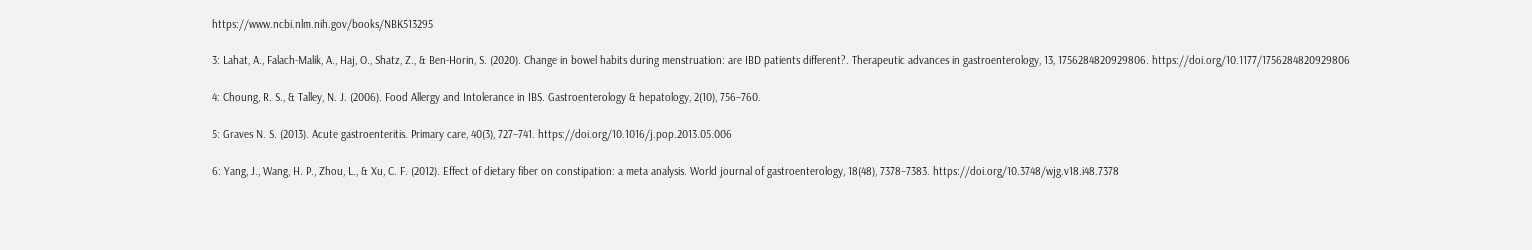https://www.ncbi.nlm.nih.gov/books/NBK513295

3: Lahat, A., Falach-Malik, A., Haj, O., Shatz, Z., & Ben-Horin, S. (2020). Change in bowel habits during menstruation: are IBD patients different?. Therapeutic advances in gastroenterology, 13, 1756284820929806. https://doi.org/10.1177/1756284820929806

4: Choung, R. S., & Talley, N. J. (2006). Food Allergy and Intolerance in IBS. Gastroenterology & hepatology, 2(10), 756–760.

5: Graves N. S. (2013). Acute gastroenteritis. Primary care, 40(3), 727–741. https://doi.org/10.1016/j.pop.2013.05.006

6: Yang, J., Wang, H. P., Zhou, L., & Xu, C. F. (2012). Effect of dietary fiber on constipation: a meta analysis. World journal of gastroenterology, 18(48), 7378–7383. https://doi.org/10.3748/wjg.v18.i48.7378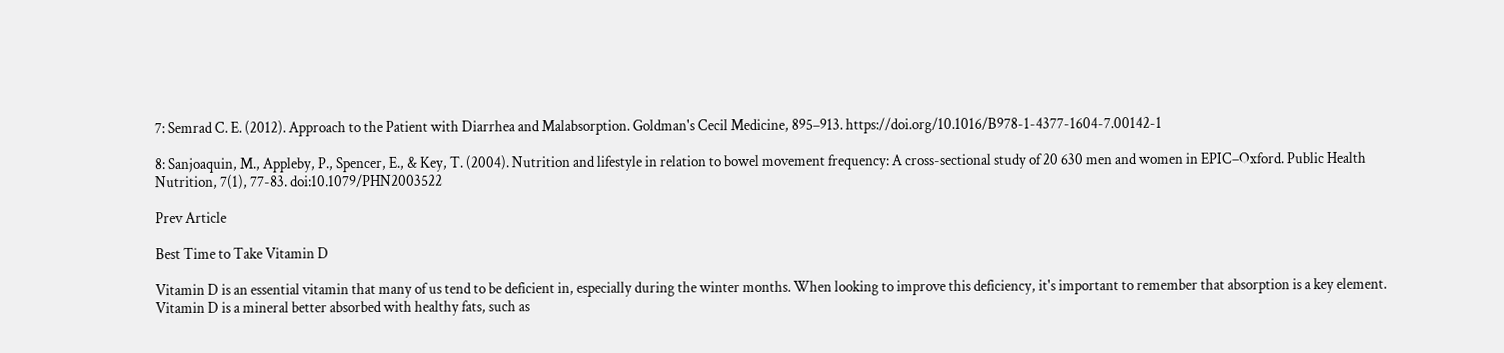7: Semrad C. E. (2012). Approach to the Patient with Diarrhea and Malabsorption. Goldman's Cecil Medicine, 895–913. https://doi.org/10.1016/B978-1-4377-1604-7.00142-1

8: Sanjoaquin, M., Appleby, P., Spencer, E., & Key, T. (2004). Nutrition and lifestyle in relation to bowel movement frequency: A cross-sectional study of 20 630 men and women in EPIC–Oxford. Public Health Nutrition, 7(1), 77-83. doi:10.1079/PHN2003522

Prev Article

Best Time to Take Vitamin D

Vitamin D is an essential vitamin that many of us tend to be deficient in, especially during the winter months. When looking to improve this deficiency, it's important to remember that absorption is a key element. Vitamin D is a mineral better absorbed with healthy fats, such as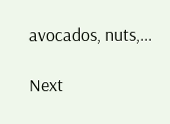avocados, nuts,...

Next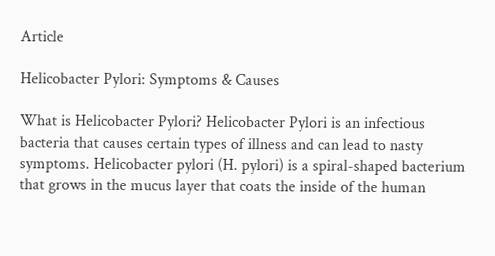Article

Helicobacter Pylori: Symptoms & Causes

What is Helicobacter Pylori? Helicobacter Pylori is an infectious bacteria that causes certain types of illness and can lead to nasty symptoms. Helicobacter pylori (H. pylori) is a spiral-shaped bacterium that grows in the mucus layer that coats the inside of the human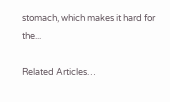stomach, which makes it hard for the...

Related Articles…